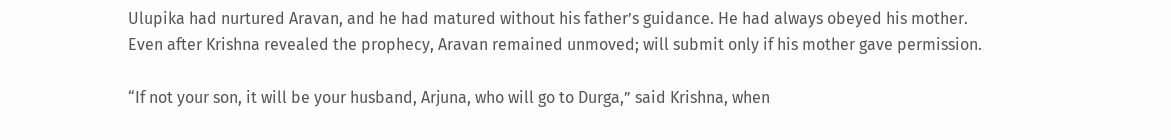Ulupika had nurtured Aravan, and he had matured without his father’s guidance. He had always obeyed his mother. Even after Krishna revealed the prophecy, Aravan remained unmoved; will submit only if his mother gave permission.

“If not your son, it will be your husband, Arjuna, who will go to Durga,” said Krishna, when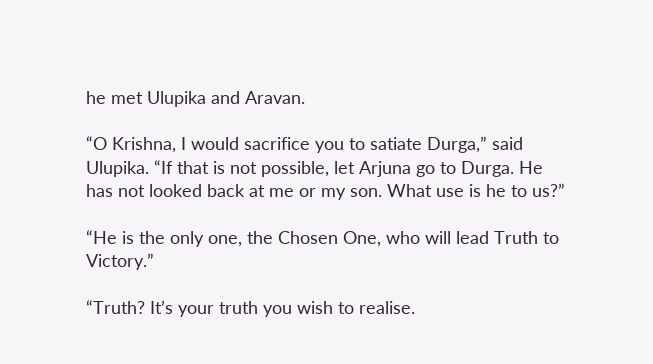he met Ulupika and Aravan.

“O Krishna, I would sacrifice you to satiate Durga,” said Ulupika. “If that is not possible, let Arjuna go to Durga. He has not looked back at me or my son. What use is he to us?”

“He is the only one, the Chosen One, who will lead Truth to Victory.”

“Truth? It’s your truth you wish to realise.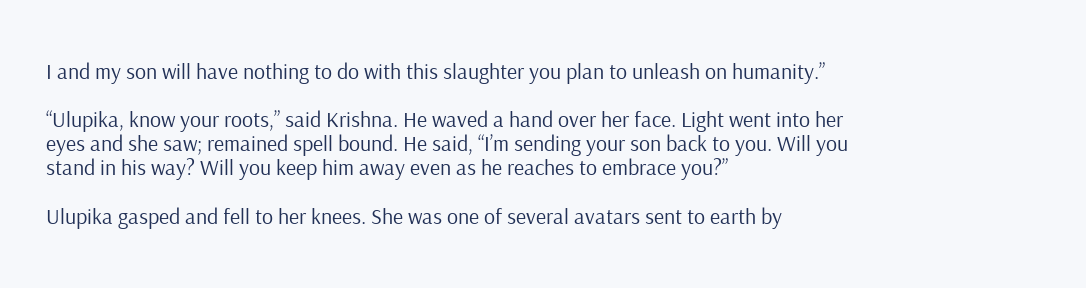I and my son will have nothing to do with this slaughter you plan to unleash on humanity.”

“Ulupika, know your roots,” said Krishna. He waved a hand over her face. Light went into her eyes and she saw; remained spell bound. He said, “I’m sending your son back to you. Will you stand in his way? Will you keep him away even as he reaches to embrace you?”

Ulupika gasped and fell to her knees. She was one of several avatars sent to earth by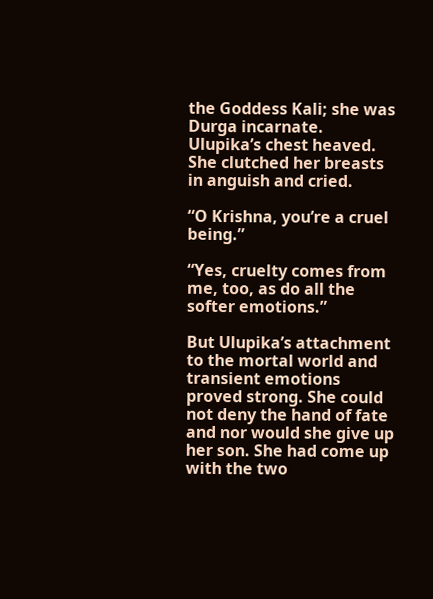the Goddess Kali; she was Durga incarnate. Ulupika’s chest heaved. She clutched her breasts in anguish and cried.

“O Krishna, you’re a cruel being.”

“Yes, cruelty comes from me, too, as do all the softer emotions.”

But Ulupika’s attachment to the mortal world and transient emotions proved strong. She could not deny the hand of fate and nor would she give up her son. She had come up with the two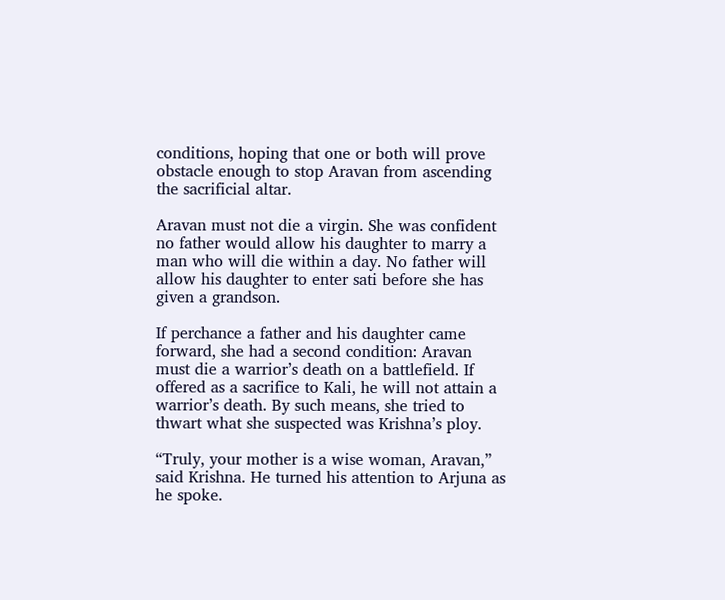conditions, hoping that one or both will prove obstacle enough to stop Aravan from ascending the sacrificial altar.

Aravan must not die a virgin. She was confident no father would allow his daughter to marry a man who will die within a day. No father will allow his daughter to enter sati before she has given a grandson.

If perchance a father and his daughter came forward, she had a second condition: Aravan must die a warrior’s death on a battlefield. If offered as a sacrifice to Kali, he will not attain a warrior’s death. By such means, she tried to thwart what she suspected was Krishna’s ploy.

“Truly, your mother is a wise woman, Aravan,” said Krishna. He turned his attention to Arjuna as he spoke.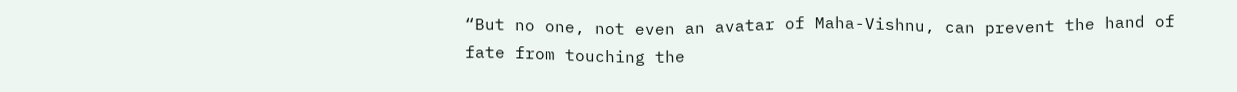“But no one, not even an avatar of Maha-Vishnu, can prevent the hand of fate from touching the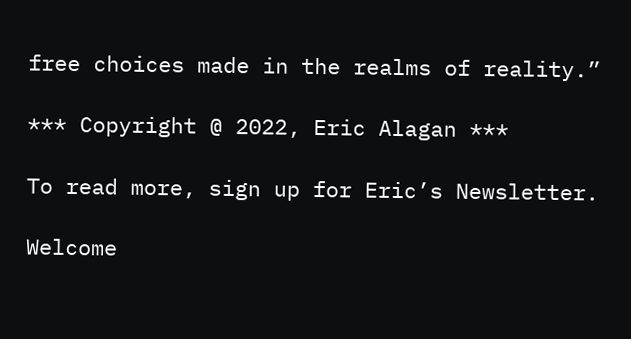free choices made in the realms of reality.”

*** Copyright @ 2022, Eric Alagan ***

To read more, sign up for Eric’s Newsletter.

Welcome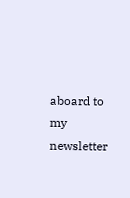aboard to my newsletter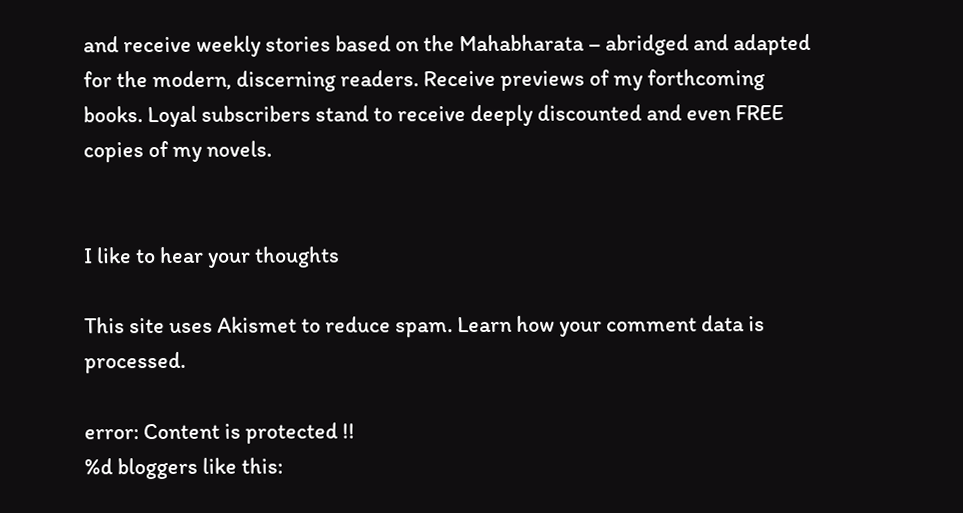and receive weekly stories based on the Mahabharata – abridged and adapted for the modern, discerning readers. Receive previews of my forthcoming books. Loyal subscribers stand to receive deeply discounted and even FREE copies of my novels.


I like to hear your thoughts

This site uses Akismet to reduce spam. Learn how your comment data is processed.

error: Content is protected !!
%d bloggers like this: